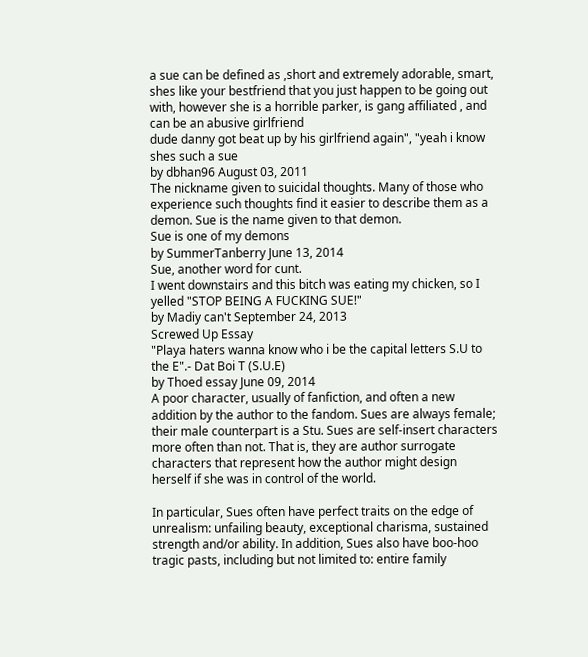a sue can be defined as ,short and extremely adorable, smart, shes like your bestfriend that you just happen to be going out with, however she is a horrible parker, is gang affiliated , and can be an abusive girlfriend
dude danny got beat up by his girlfriend again", "yeah i know shes such a sue
by dbhan96 August 03, 2011
The nickname given to suicidal thoughts. Many of those who experience such thoughts find it easier to describe them as a demon. Sue is the name given to that demon.
Sue is one of my demons
by SummerTanberry June 13, 2014
Sue, another word for cunt.
I went downstairs and this bitch was eating my chicken, so I yelled "STOP BEING A FUCKING SUE!"
by Madiy can't September 24, 2013
Screwed Up Essay
"Playa haters wanna know who i be the capital letters S.U to the E".- Dat Boi T (S.U.E)
by Thoed essay June 09, 2014
A poor character, usually of fanfiction, and often a new addition by the author to the fandom. Sues are always female; their male counterpart is a Stu. Sues are self-insert characters more often than not. That is, they are author surrogate characters that represent how the author might design herself if she was in control of the world.

In particular, Sues often have perfect traits on the edge of unrealism: unfailing beauty, exceptional charisma, sustained strength and/or ability. In addition, Sues also have boo-hoo tragic pasts, including but not limited to: entire family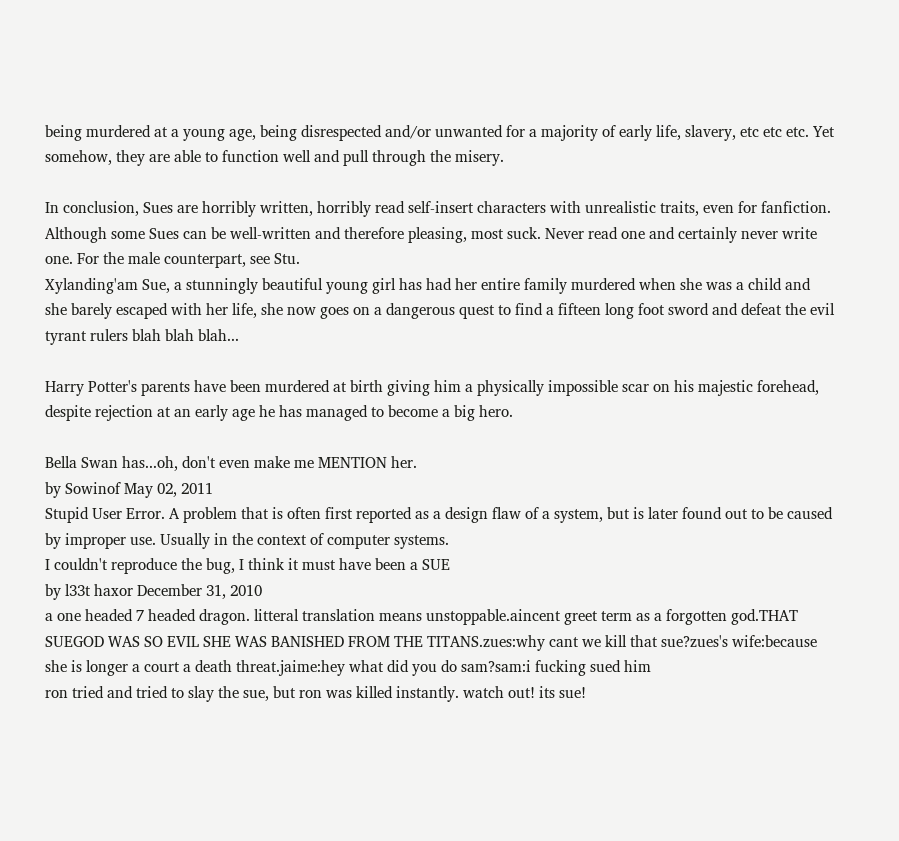being murdered at a young age, being disrespected and/or unwanted for a majority of early life, slavery, etc etc etc. Yet somehow, they are able to function well and pull through the misery.

In conclusion, Sues are horribly written, horribly read self-insert characters with unrealistic traits, even for fanfiction. Although some Sues can be well-written and therefore pleasing, most suck. Never read one and certainly never write one. For the male counterpart, see Stu.
Xylanding'am Sue, a stunningly beautiful young girl has had her entire family murdered when she was a child and she barely escaped with her life, she now goes on a dangerous quest to find a fifteen long foot sword and defeat the evil tyrant rulers blah blah blah...

Harry Potter's parents have been murdered at birth giving him a physically impossible scar on his majestic forehead, despite rejection at an early age he has managed to become a big hero.

Bella Swan has...oh, don't even make me MENTION her.
by Sowinof May 02, 2011
Stupid User Error. A problem that is often first reported as a design flaw of a system, but is later found out to be caused by improper use. Usually in the context of computer systems.
I couldn't reproduce the bug, I think it must have been a SUE
by l33t haxor December 31, 2010
a one headed 7 headed dragon. litteral translation means unstoppable.aincent greet term as a forgotten god.THAT SUEGOD WAS SO EVIL SHE WAS BANISHED FROM THE TITANS.zues:why cant we kill that sue?zues's wife:because she is longer a court a death threat.jaime:hey what did you do sam?sam:i fucking sued him
ron tried and tried to slay the sue, but ron was killed instantly. watch out! its sue!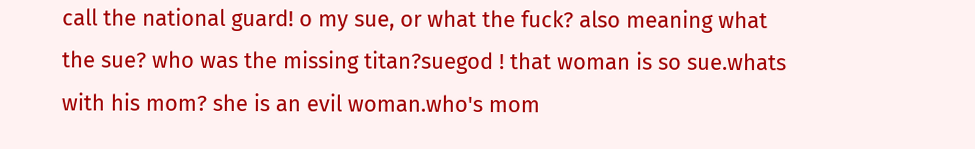call the national guard! o my sue, or what the fuck? also meaning what the sue? who was the missing titan?suegod ! that woman is so sue.whats with his mom? she is an evil woman.who's mom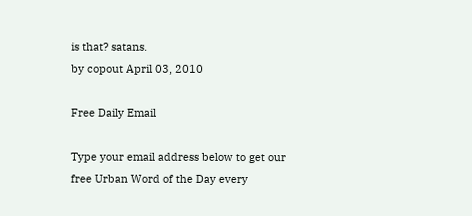is that? satans.
by copout April 03, 2010

Free Daily Email

Type your email address below to get our free Urban Word of the Day every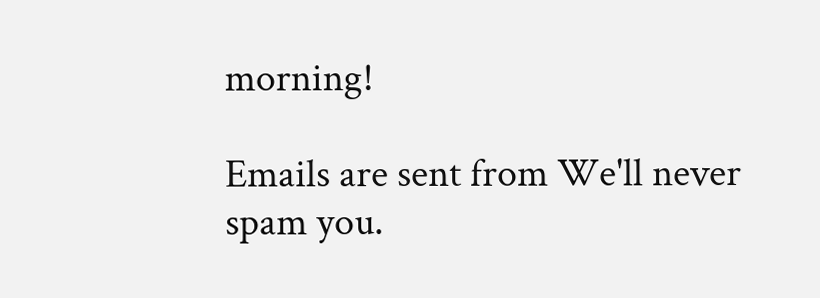morning!

Emails are sent from We'll never spam you.